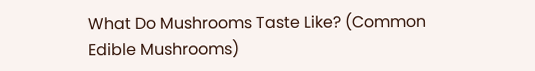What Do Mushrooms Taste Like? (Common Edible Mushrooms)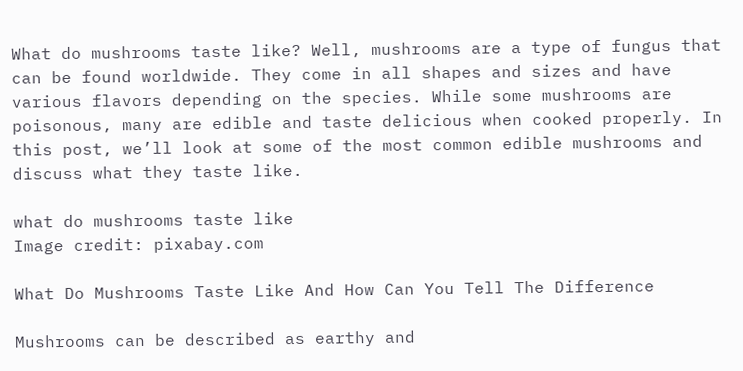What do mushrooms taste like? Well, mushrooms are a type of fungus that can be found worldwide. They come in all shapes and sizes and have various flavors depending on the species. While some mushrooms are poisonous, many are edible and taste delicious when cooked properly. In this post, we’ll look at some of the most common edible mushrooms and discuss what they taste like.

what do mushrooms taste like
Image credit: pixabay.com

What Do Mushrooms Taste Like And How Can You Tell The Difference

Mushrooms can be described as earthy and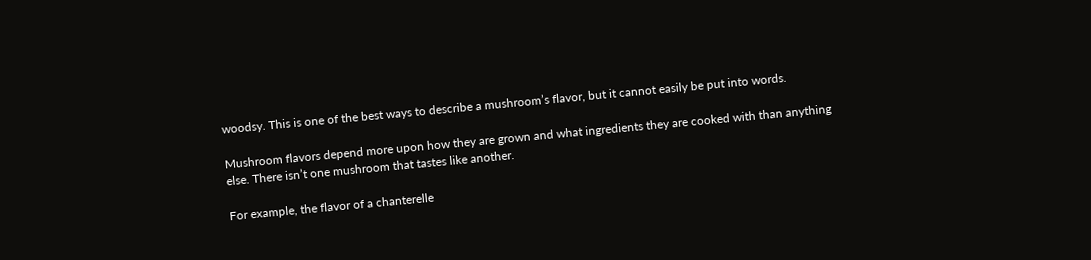woodsy. This is one of the best ways to describe a mushroom’s flavor, but it cannot easily be put into words.

Mushroom flavors depend more upon how they are grown and what ingredients they are cooked with than anything else. There isn’t one mushroom that tastes like another.

For example, the flavor of a chanterelle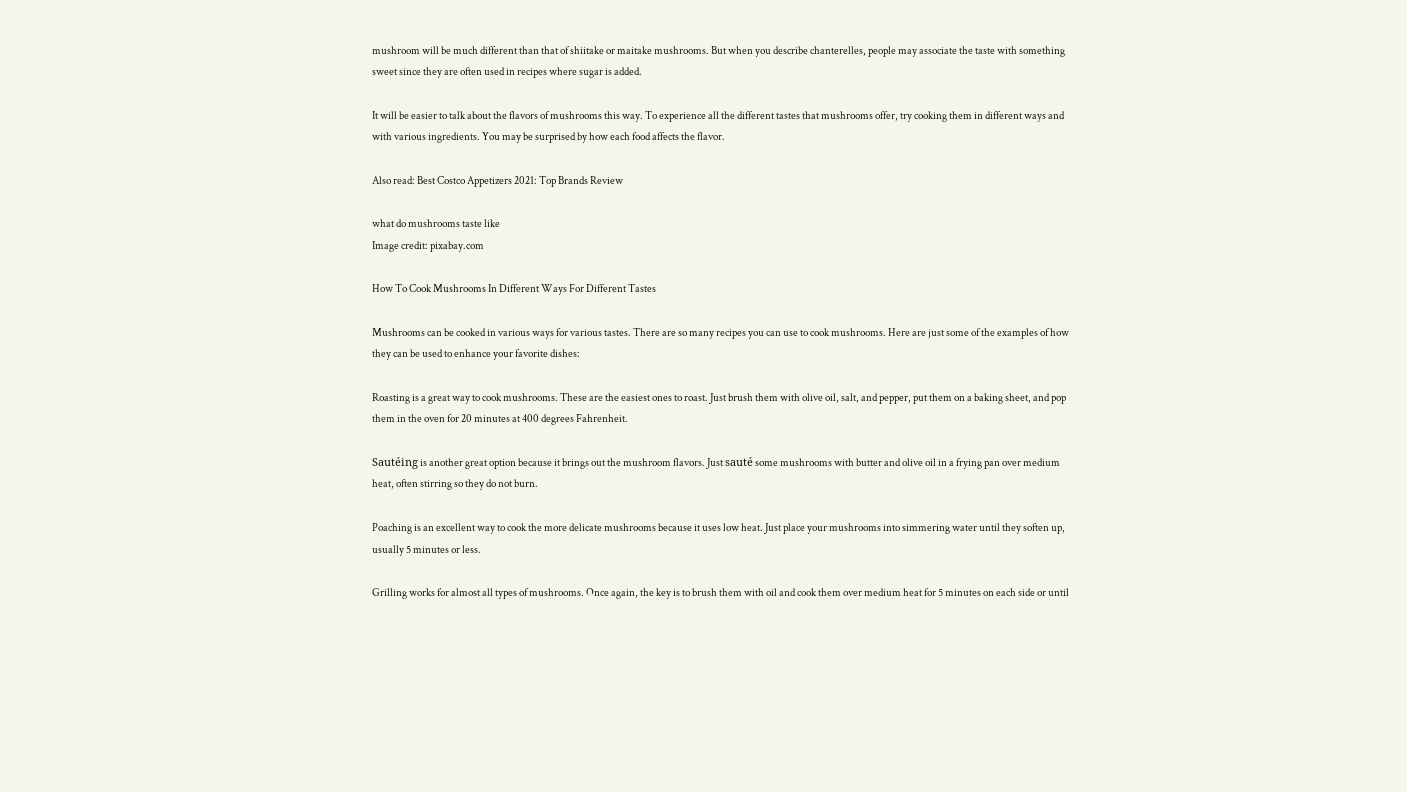mushroom will be much different than that of shiitake or maitake mushrooms. But when you describe chanterelles, people may associate the taste with something sweet since they are often used in recipes where sugar is added.

It will be easier to talk about the flavors of mushrooms this way. To experience all the different tastes that mushrooms offer, try cooking them in different ways and with various ingredients. You may be surprised by how each food affects the flavor.

Also read: Best Costco Appetizers 2021: Top Brands Review

what do mushrooms taste like
Image credit: pixabay.com

How To Cook Mushrooms In Different Ways For Different Tastes

Mushrooms can be cooked in various ways for various tastes. There are so many recipes you can use to cook mushrooms. Here are just some of the examples of how they can be used to enhance your favorite dishes:

Roasting is a great way to cook mushrooms. These are the easiest ones to roast. Just brush them with olive oil, salt, and pepper, put them on a baking sheet, and pop them in the oven for 20 minutes at 400 degrees Fahrenheit.

Sautéing is another great option because it brings out the mushroom flavors. Just sauté some mushrooms with butter and olive oil in a frying pan over medium heat, often stirring so they do not burn.

Poaching is an excellent way to cook the more delicate mushrooms because it uses low heat. Just place your mushrooms into simmering water until they soften up, usually 5 minutes or less.

Grilling works for almost all types of mushrooms. Once again, the key is to brush them with oil and cook them over medium heat for 5 minutes on each side or until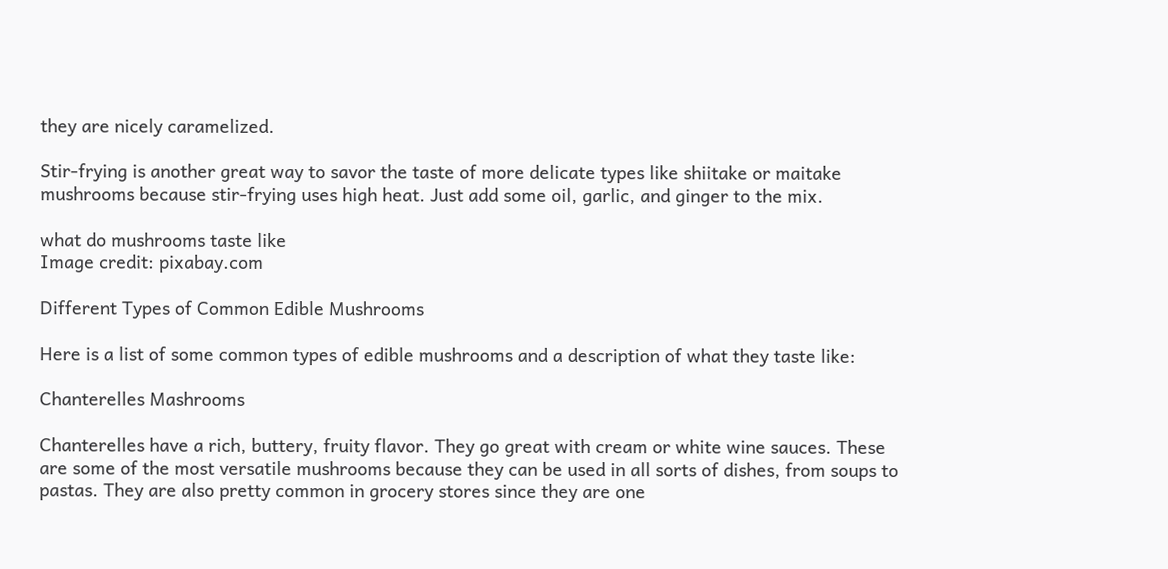they are nicely caramelized.

Stir-frying is another great way to savor the taste of more delicate types like shiitake or maitake mushrooms because stir-frying uses high heat. Just add some oil, garlic, and ginger to the mix.

what do mushrooms taste like
Image credit: pixabay.com

Different Types of Common Edible Mushrooms

Here is a list of some common types of edible mushrooms and a description of what they taste like:

Chanterelles Mashrooms

Chanterelles have a rich, buttery, fruity flavor. They go great with cream or white wine sauces. These are some of the most versatile mushrooms because they can be used in all sorts of dishes, from soups to pastas. They are also pretty common in grocery stores since they are one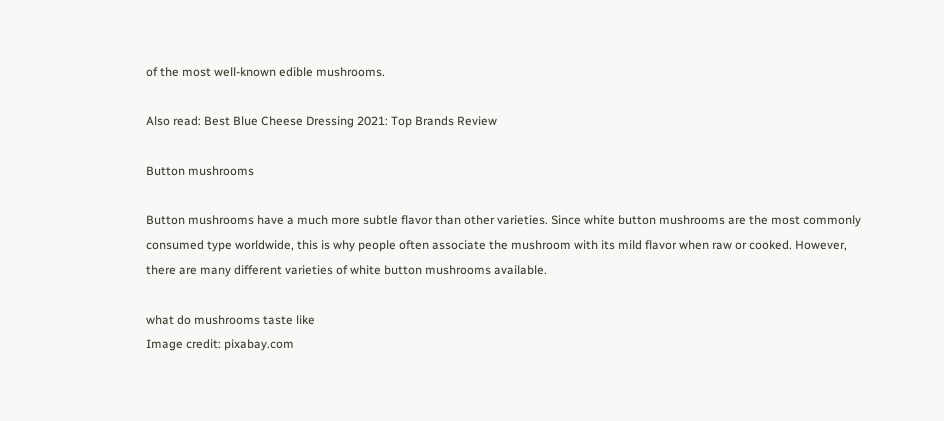of the most well-known edible mushrooms.

Also read: Best Blue Cheese Dressing 2021: Top Brands Review

Button mushrooms

Button mushrooms have a much more subtle flavor than other varieties. Since white button mushrooms are the most commonly consumed type worldwide, this is why people often associate the mushroom with its mild flavor when raw or cooked. However, there are many different varieties of white button mushrooms available.

what do mushrooms taste like
Image credit: pixabay.com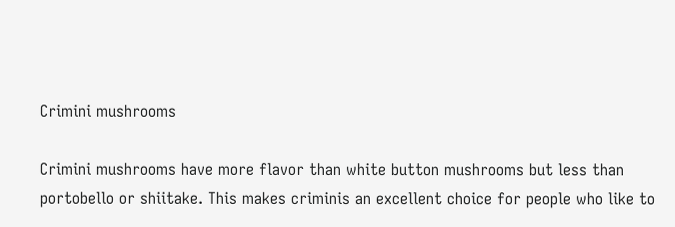Crimini mushrooms

Crimini mushrooms have more flavor than white button mushrooms but less than portobello or shiitake. This makes criminis an excellent choice for people who like to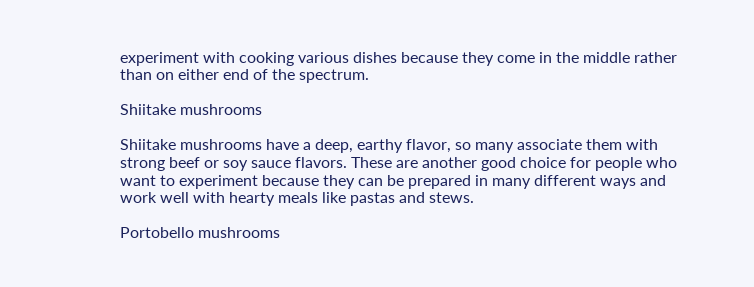experiment with cooking various dishes because they come in the middle rather than on either end of the spectrum.

Shiitake mushrooms

Shiitake mushrooms have a deep, earthy flavor, so many associate them with strong beef or soy sauce flavors. These are another good choice for people who want to experiment because they can be prepared in many different ways and work well with hearty meals like pastas and stews.

Portobello mushrooms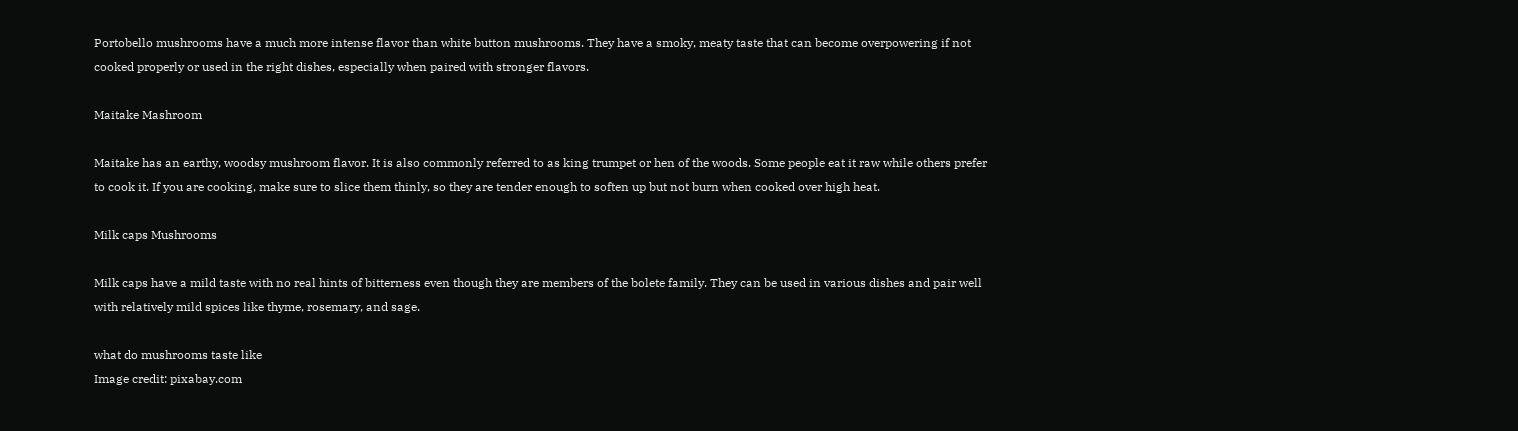Portobello mushrooms have a much more intense flavor than white button mushrooms. They have a smoky, meaty taste that can become overpowering if not cooked properly or used in the right dishes, especially when paired with stronger flavors.

Maitake Mashroom

Maitake has an earthy, woodsy mushroom flavor. It is also commonly referred to as king trumpet or hen of the woods. Some people eat it raw while others prefer to cook it. If you are cooking, make sure to slice them thinly, so they are tender enough to soften up but not burn when cooked over high heat.

Milk caps Mushrooms

Milk caps have a mild taste with no real hints of bitterness even though they are members of the bolete family. They can be used in various dishes and pair well with relatively mild spices like thyme, rosemary, and sage.

what do mushrooms taste like
Image credit: pixabay.com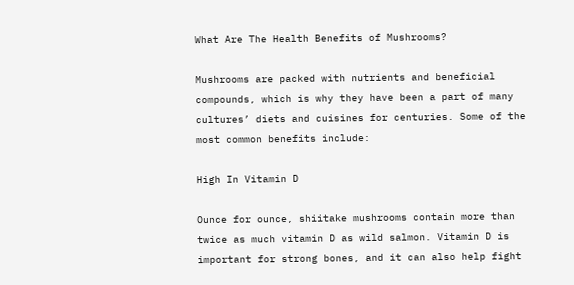What Are The Health Benefits of Mushrooms?

Mushrooms are packed with nutrients and beneficial compounds, which is why they have been a part of many cultures’ diets and cuisines for centuries. Some of the most common benefits include:

High In Vitamin D

Ounce for ounce, shiitake mushrooms contain more than twice as much vitamin D as wild salmon. Vitamin D is important for strong bones, and it can also help fight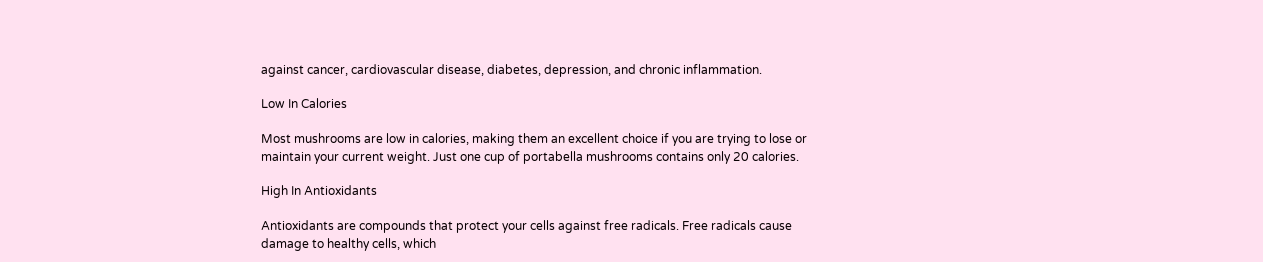against cancer, cardiovascular disease, diabetes, depression, and chronic inflammation.

Low In Calories

Most mushrooms are low in calories, making them an excellent choice if you are trying to lose or maintain your current weight. Just one cup of portabella mushrooms contains only 20 calories.

High In Antioxidants

Antioxidants are compounds that protect your cells against free radicals. Free radicals cause damage to healthy cells, which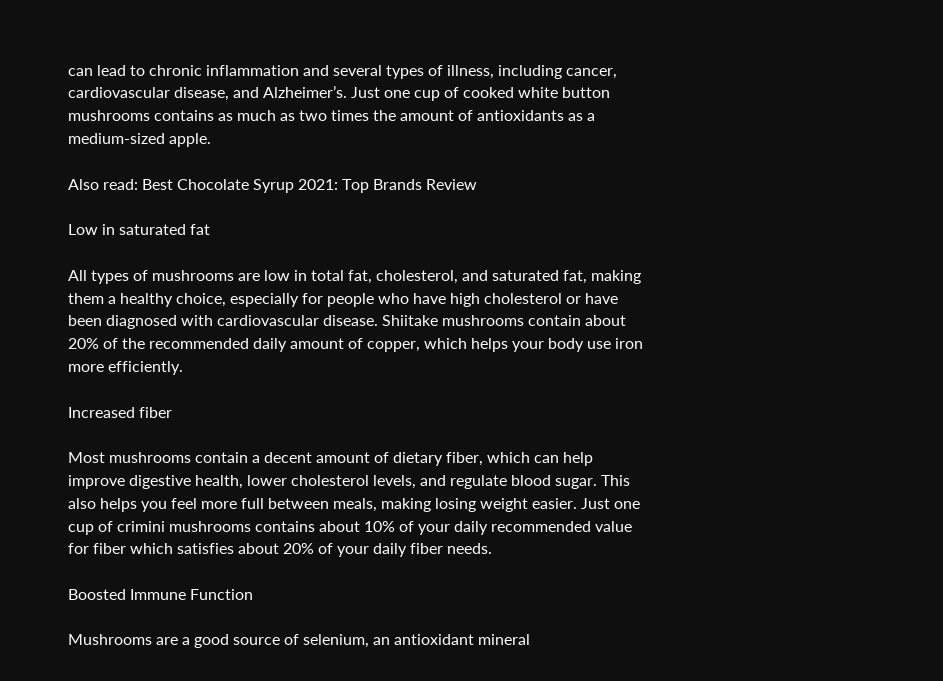can lead to chronic inflammation and several types of illness, including cancer, cardiovascular disease, and Alzheimer’s. Just one cup of cooked white button mushrooms contains as much as two times the amount of antioxidants as a medium-sized apple.

Also read: Best Chocolate Syrup 2021: Top Brands Review

Low in saturated fat

All types of mushrooms are low in total fat, cholesterol, and saturated fat, making them a healthy choice, especially for people who have high cholesterol or have been diagnosed with cardiovascular disease. Shiitake mushrooms contain about 20% of the recommended daily amount of copper, which helps your body use iron more efficiently.

Increased fiber

Most mushrooms contain a decent amount of dietary fiber, which can help improve digestive health, lower cholesterol levels, and regulate blood sugar. This also helps you feel more full between meals, making losing weight easier. Just one cup of crimini mushrooms contains about 10% of your daily recommended value for fiber which satisfies about 20% of your daily fiber needs.

Boosted Immune Function

Mushrooms are a good source of selenium, an antioxidant mineral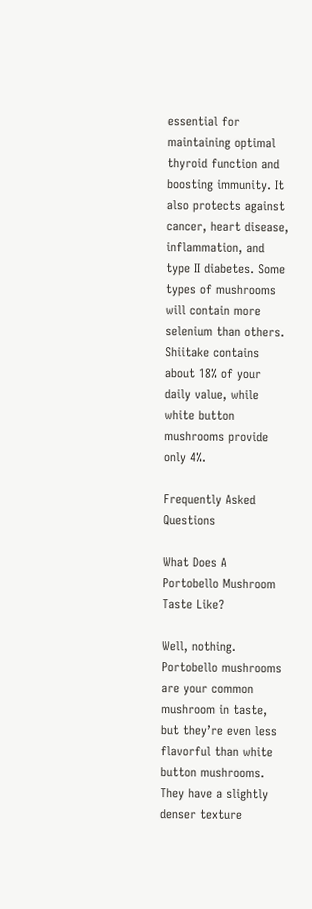essential for maintaining optimal thyroid function and boosting immunity. It also protects against cancer, heart disease, inflammation, and type II diabetes. Some types of mushrooms will contain more selenium than others. Shiitake contains about 18% of your daily value, while white button mushrooms provide only 4%.

Frequently Asked Questions

What Does A Portobello Mushroom Taste Like?

Well, nothing. Portobello mushrooms are your common mushroom in taste, but they’re even less flavorful than white button mushrooms. They have a slightly denser texture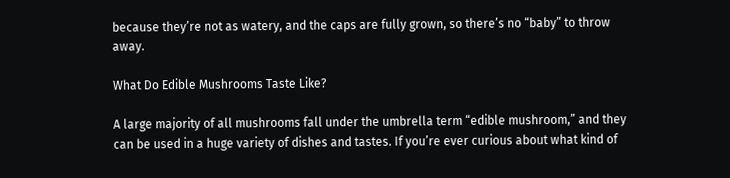because they’re not as watery, and the caps are fully grown, so there’s no “baby” to throw away.

What Do Edible Mushrooms Taste Like?

A large majority of all mushrooms fall under the umbrella term “edible mushroom,” and they can be used in a huge variety of dishes and tastes. If you’re ever curious about what kind of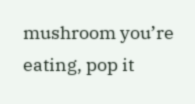mushroom you’re eating, pop it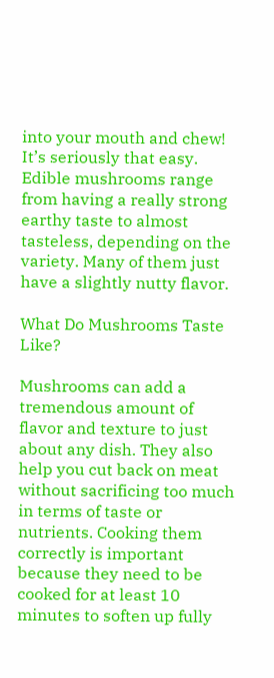into your mouth and chew! It’s seriously that easy. Edible mushrooms range from having a really strong earthy taste to almost tasteless, depending on the variety. Many of them just have a slightly nutty flavor.

What Do Mushrooms Taste Like?

Mushrooms can add a tremendous amount of flavor and texture to just about any dish. They also help you cut back on meat without sacrificing too much in terms of taste or nutrients. Cooking them correctly is important because they need to be cooked for at least 10 minutes to soften up fully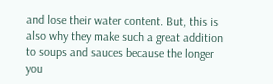and lose their water content. But, this is also why they make such a great addition to soups and sauces because the longer you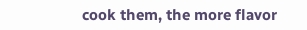cook them, the more flavor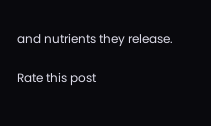and nutrients they release.

Rate this post